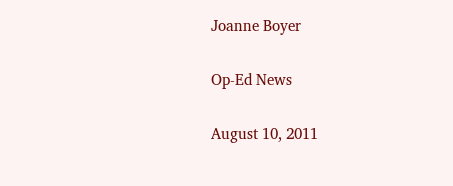Joanne Boyer

Op-Ed News

August 10, 2011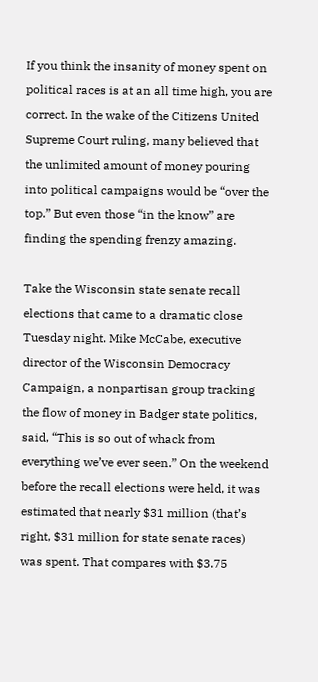If you think the insanity of money spent on political races is at an all time high, you are correct. In the wake of the Citizens United Supreme Court ruling, many believed that the unlimited amount of money pouring into political campaigns would be “over the top.” But even those “in the know” are finding the spending frenzy amazing.

Take the Wisconsin state senate recall elections that came to a dramatic close Tuesday night. Mike McCabe, executive director of the Wisconsin Democracy Campaign, a nonpartisan group tracking the flow of money in Badger state politics, said, “This is so out of whack from everything we’ve ever seen.” On the weekend before the recall elections were held, it was estimated that nearly $31 million (that’s right, $31 million for state senate races) was spent. That compares with $3.75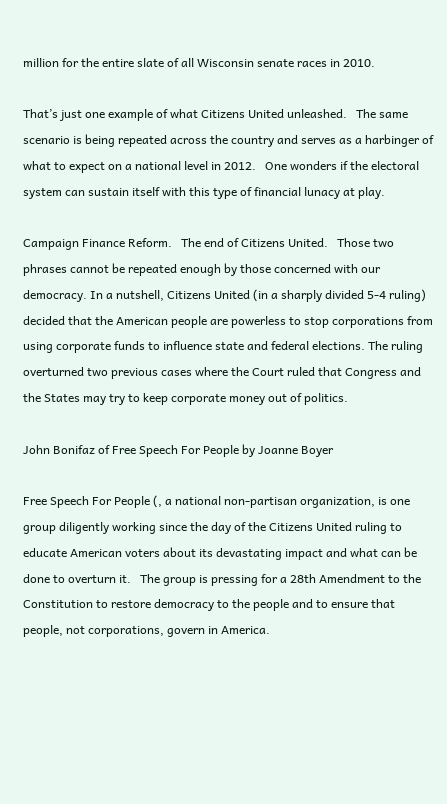million for the entire slate of all Wisconsin senate races in 2010.

That’s just one example of what Citizens United unleashed.   The same scenario is being repeated across the country and serves as a harbinger of what to expect on a national level in 2012.   One wonders if the electoral system can sustain itself with this type of financial lunacy at play.

Campaign Finance Reform.   The end of Citizens United.   Those two phrases cannot be repeated enough by those concerned with our democracy. In a nutshell, Citizens United (in a sharply divided 5-4 ruling) decided that the American people are powerless to stop corporations from using corporate funds to influence state and federal elections. The ruling overturned two previous cases where the Court ruled that Congress and the States may try to keep corporate money out of politics.

John Bonifaz of Free Speech For People by Joanne Boyer

Free Speech For People (, a national non-partisan organization, is one group diligently working since the day of the Citizens United ruling to educate American voters about its devastating impact and what can be done to overturn it.   The group is pressing for a 28th Amendment to the Constitution to restore democracy to the people and to ensure that people, not corporations, govern in America.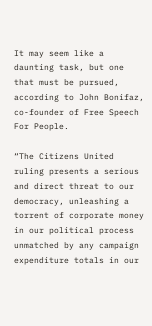It may seem like a daunting task, but one that must be pursued, according to John Bonifaz, co-founder of Free Speech For People.

“The Citizens United ruling presents a serious and direct threat to our democracy, unleashing a torrent of corporate money in our political process unmatched by any campaign expenditure totals in our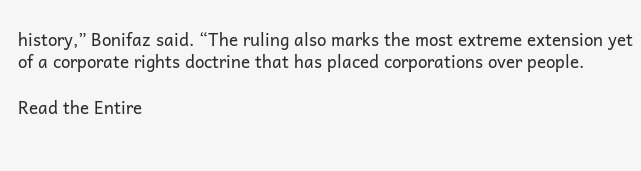history,” Bonifaz said. “The ruling also marks the most extreme extension yet of a corporate rights doctrine that has placed corporations over people.

Read the Entire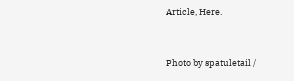Article, Here.


Photo by spatuletail /